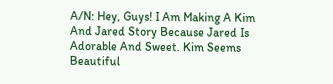A/N: Hey, Guys! I Am Making A Kim And Jared Story Because Jared Is Adorable And Sweet. Kim Seems Beautiful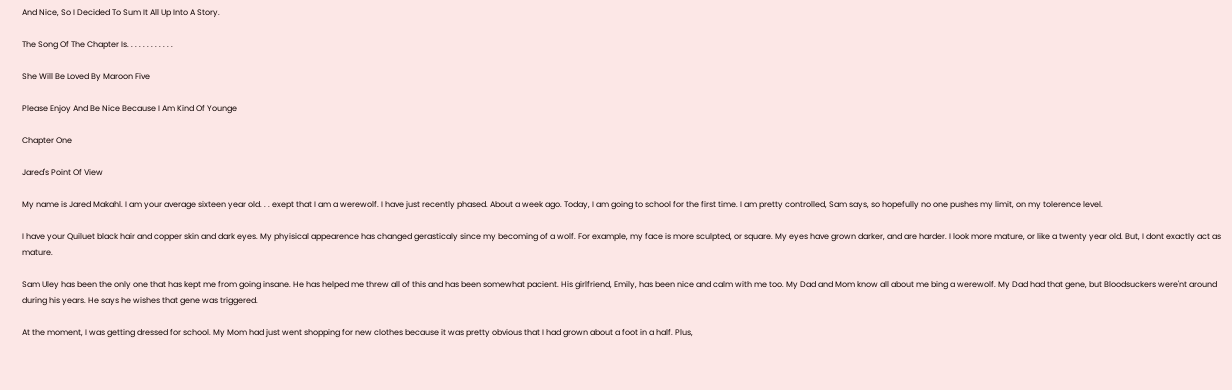And Nice, So I Decided To Sum It All Up Into A Story.

The Song Of The Chapter Is. . . . . . . . . . . .

She Will Be Loved By Maroon Five

Please Enjoy And Be Nice Because I Am Kind Of Younge

Chapter One

Jared's Point Of View

My name is Jared Makahl. I am your average sixteen year old. . . exept that I am a werewolf. I have just recently phased. About a week ago. Today, I am going to school for the first time. I am pretty controlled, Sam says, so hopefully no one pushes my limit, on my tolerence level.

I have your Quiluet black hair and copper skin and dark eyes. My phyisical appearence has changed gerasticaly since my becoming of a wolf. For example, my face is more sculpted, or square. My eyes have grown darker, and are harder. I look more mature, or like a twenty year old. But, I dont exactly act as mature.

Sam Uley has been the only one that has kept me from going insane. He has helped me threw all of this and has been somewhat pacient. His girlfriend, Emily, has been nice and calm with me too. My Dad and Mom know all about me bing a werewolf. My Dad had that gene, but Bloodsuckers were'nt around during his years. He says he wishes that gene was triggered.

At the moment, I was getting dressed for school. My Mom had just went shopping for new clothes because it was pretty obvious that I had grown about a foot in a half. Plus,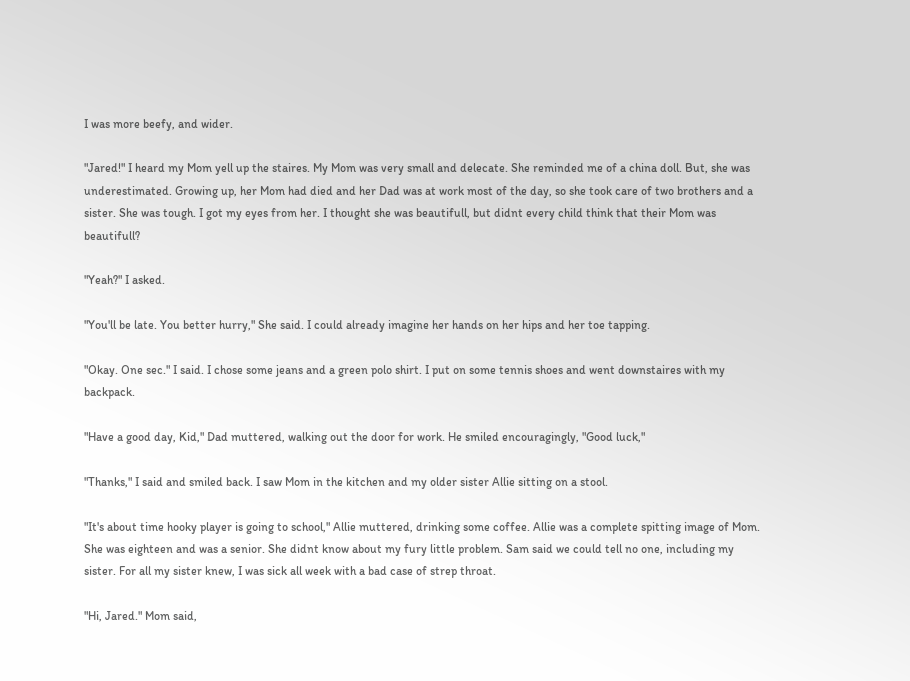I was more beefy, and wider.

"Jared!" I heard my Mom yell up the staires. My Mom was very small and delecate. She reminded me of a china doll. But, she was underestimated. Growing up, her Mom had died and her Dad was at work most of the day, so she took care of two brothers and a sister. She was tough. I got my eyes from her. I thought she was beautifull, but didnt every child think that their Mom was beautifull?

"Yeah?" I asked.

"You'll be late. You better hurry," She said. I could already imagine her hands on her hips and her toe tapping.

"Okay. One sec." I said. I chose some jeans and a green polo shirt. I put on some tennis shoes and went downstaires with my backpack.

"Have a good day, Kid," Dad muttered, walking out the door for work. He smiled encouragingly, "Good luck,"

"Thanks," I said and smiled back. I saw Mom in the kitchen and my older sister Allie sitting on a stool.

"It's about time hooky player is going to school," Allie muttered, drinking some coffee. Allie was a complete spitting image of Mom. She was eighteen and was a senior. She didnt know about my fury little problem. Sam said we could tell no one, including my sister. For all my sister knew, I was sick all week with a bad case of strep throat.

"Hi, Jared." Mom said,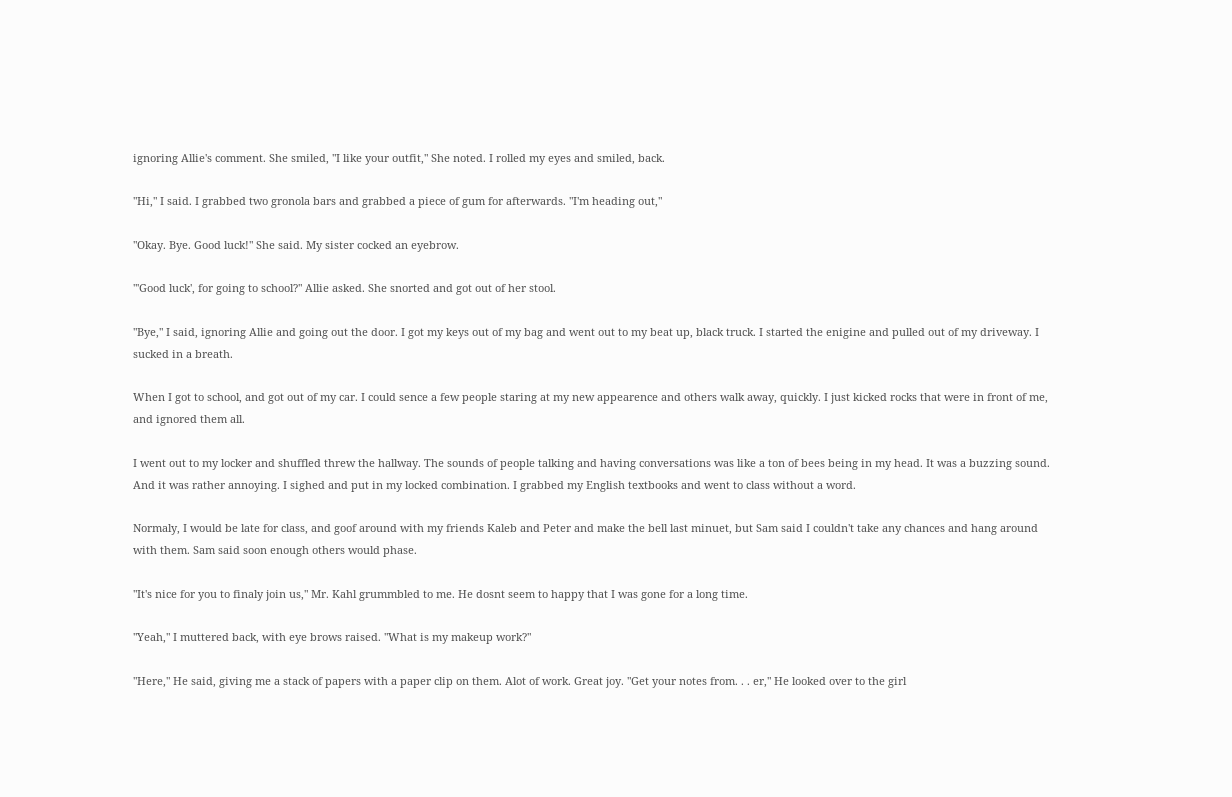ignoring Allie's comment. She smiled, "I like your outfit," She noted. I rolled my eyes and smiled, back.

"Hi," I said. I grabbed two gronola bars and grabbed a piece of gum for afterwards. "I'm heading out,"

"Okay. Bye. Good luck!" She said. My sister cocked an eyebrow.

"'Good luck', for going to school?" Allie asked. She snorted and got out of her stool.

"Bye," I said, ignoring Allie and going out the door. I got my keys out of my bag and went out to my beat up, black truck. I started the enigine and pulled out of my driveway. I sucked in a breath.

When I got to school, and got out of my car. I could sence a few people staring at my new appearence and others walk away, quickly. I just kicked rocks that were in front of me, and ignored them all.

I went out to my locker and shuffled threw the hallway. The sounds of people talking and having conversations was like a ton of bees being in my head. It was a buzzing sound. And it was rather annoying. I sighed and put in my locked combination. I grabbed my English textbooks and went to class without a word.

Normaly, I would be late for class, and goof around with my friends Kaleb and Peter and make the bell last minuet, but Sam said I couldn't take any chances and hang around with them. Sam said soon enough others would phase.

"It's nice for you to finaly join us," Mr. Kahl grummbled to me. He dosnt seem to happy that I was gone for a long time.

"Yeah," I muttered back, with eye brows raised. "What is my makeup work?"

"Here," He said, giving me a stack of papers with a paper clip on them. Alot of work. Great joy. "Get your notes from. . . er," He looked over to the girl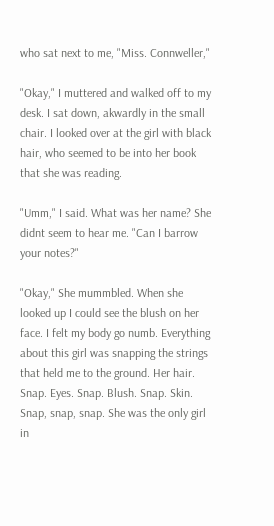who sat next to me, "Miss. Connweller,"

"Okay," I muttered and walked off to my desk. I sat down, akwardly in the small chair. I looked over at the girl with black hair, who seemed to be into her book that she was reading.

"Umm," I said. What was her name? She didnt seem to hear me. "Can I barrow your notes?"

"Okay," She mummbled. When she looked up I could see the blush on her face. I felt my body go numb. Everything about this girl was snapping the strings that held me to the ground. Her hair. Snap. Eyes. Snap. Blush. Snap. Skin. Snap, snap, snap. She was the only girl in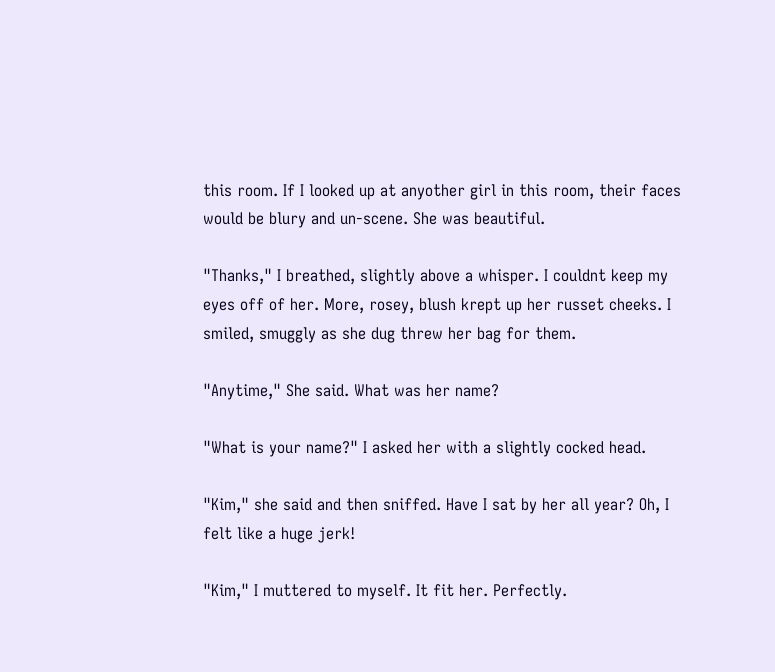this room. If I looked up at anyother girl in this room, their faces would be blury and un-scene. She was beautiful.

"Thanks," I breathed, slightly above a whisper. I couldnt keep my eyes off of her. More, rosey, blush krept up her russet cheeks. I smiled, smuggly as she dug threw her bag for them.

"Anytime," She said. What was her name?

"What is your name?" I asked her with a slightly cocked head.

"Kim," she said and then sniffed. Have I sat by her all year? Oh, I felt like a huge jerk!

"Kim," I muttered to myself. It fit her. Perfectly.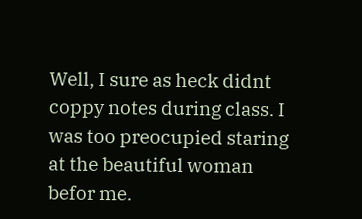Well, I sure as heck didnt coppy notes during class. I was too preocupied staring at the beautiful woman befor me.